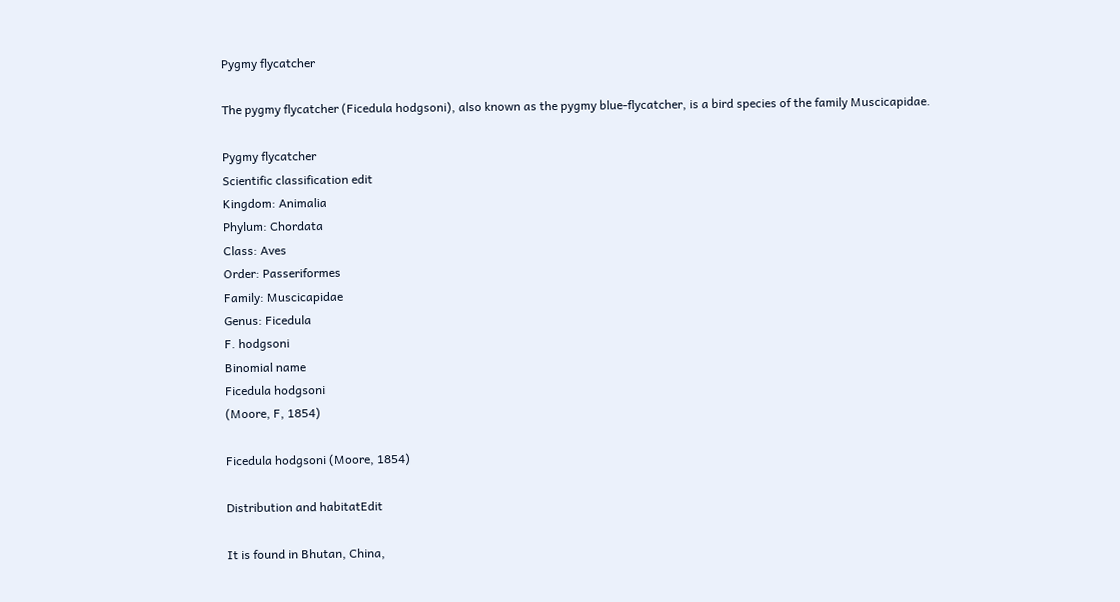Pygmy flycatcher

The pygmy flycatcher (Ficedula hodgsoni), also known as the pygmy blue-flycatcher, is a bird species of the family Muscicapidae.

Pygmy flycatcher
Scientific classification edit
Kingdom: Animalia
Phylum: Chordata
Class: Aves
Order: Passeriformes
Family: Muscicapidae
Genus: Ficedula
F. hodgsoni
Binomial name
Ficedula hodgsoni
(Moore, F, 1854)

Ficedula hodgsoni (Moore, 1854)

Distribution and habitatEdit

It is found in Bhutan, China,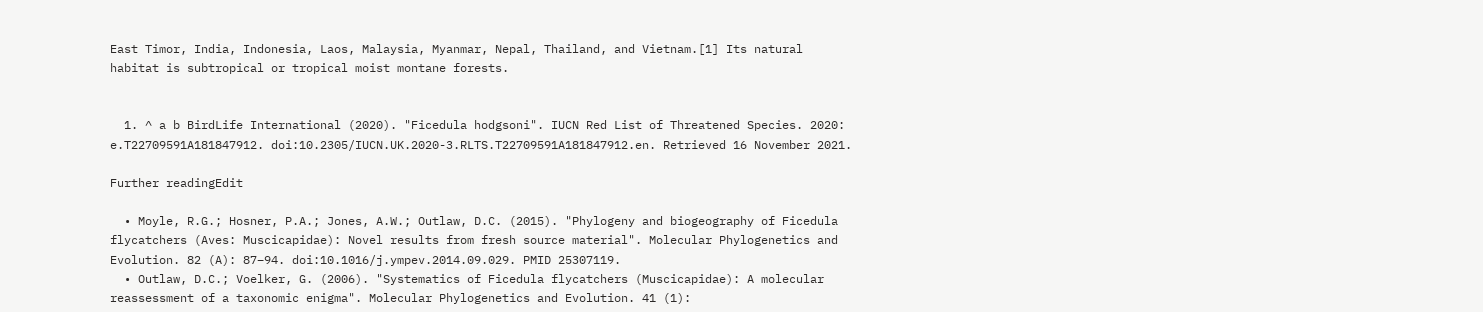East Timor, India, Indonesia, Laos, Malaysia, Myanmar, Nepal, Thailand, and Vietnam.[1] Its natural habitat is subtropical or tropical moist montane forests.


  1. ^ a b BirdLife International (2020). "Ficedula hodgsoni". IUCN Red List of Threatened Species. 2020: e.T22709591A181847912. doi:10.2305/IUCN.UK.2020-3.RLTS.T22709591A181847912.en. Retrieved 16 November 2021.

Further readingEdit

  • Moyle, R.G.; Hosner, P.A.; Jones, A.W.; Outlaw, D.C. (2015). "Phylogeny and biogeography of Ficedula flycatchers (Aves: Muscicapidae): Novel results from fresh source material". Molecular Phylogenetics and Evolution. 82 (A): 87–94. doi:10.1016/j.ympev.2014.09.029. PMID 25307119.
  • Outlaw, D.C.; Voelker, G. (2006). "Systematics of Ficedula flycatchers (Muscicapidae): A molecular reassessment of a taxonomic enigma". Molecular Phylogenetics and Evolution. 41 (1):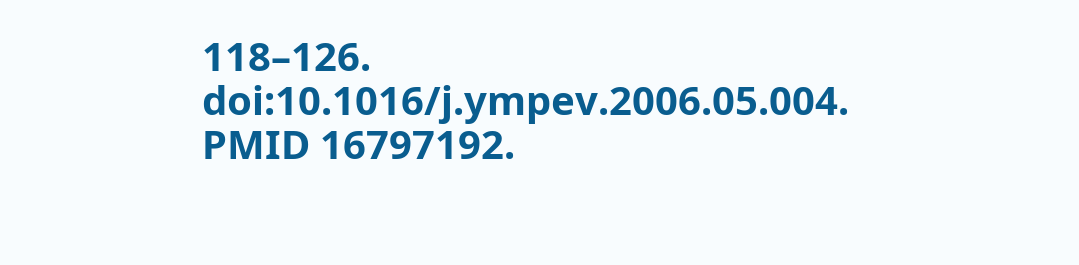118–126. doi:10.1016/j.ympev.2006.05.004. PMID 16797192.